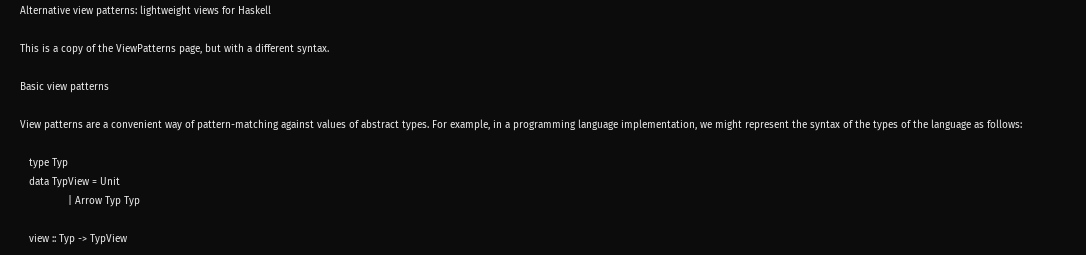Alternative view patterns: lightweight views for Haskell

This is a copy of the ViewPatterns page, but with a different syntax.

Basic view patterns

View patterns are a convenient way of pattern-matching against values of abstract types. For example, in a programming language implementation, we might represent the syntax of the types of the language as follows:

   type Typ
   data TypView = Unit
                | Arrow Typ Typ

   view :: Typ -> TypView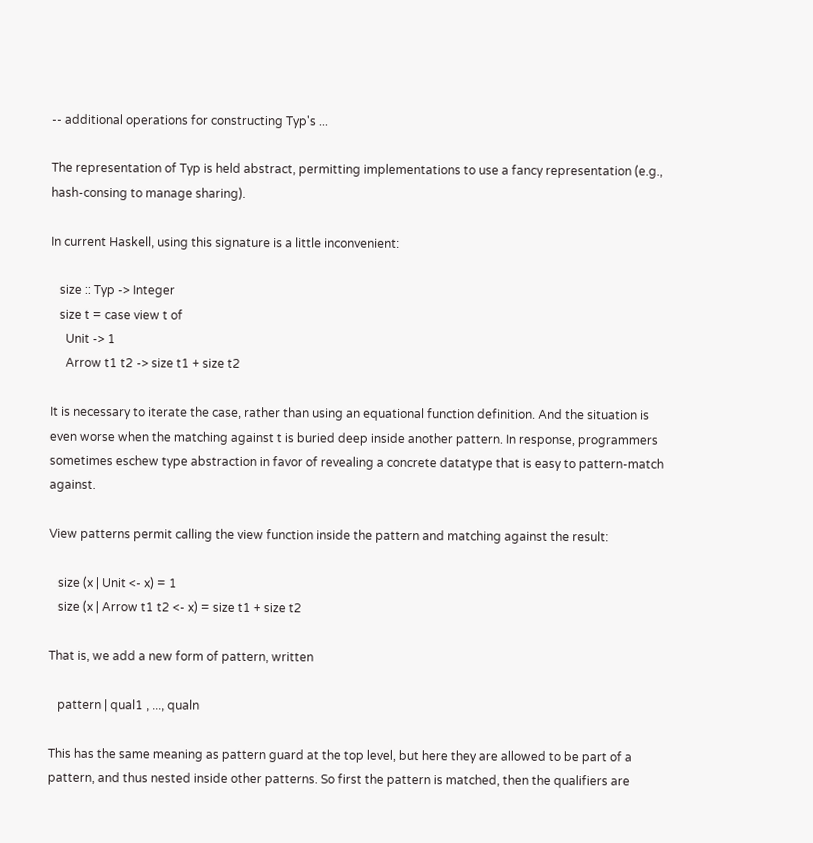-- additional operations for constructing Typ's ...

The representation of Typ is held abstract, permitting implementations to use a fancy representation (e.g., hash-consing to manage sharing).

In current Haskell, using this signature is a little inconvenient:

   size :: Typ -> Integer
   size t = case view t of
     Unit -> 1
     Arrow t1 t2 -> size t1 + size t2

It is necessary to iterate the case, rather than using an equational function definition. And the situation is even worse when the matching against t is buried deep inside another pattern. In response, programmers sometimes eschew type abstraction in favor of revealing a concrete datatype that is easy to pattern-match against.

View patterns permit calling the view function inside the pattern and matching against the result:

   size (x | Unit <- x) = 1
   size (x | Arrow t1 t2 <- x) = size t1 + size t2

That is, we add a new form of pattern, written

   pattern | qual1 , ..., qualn

This has the same meaning as pattern guard at the top level, but here they are allowed to be part of a pattern, and thus nested inside other patterns. So first the pattern is matched, then the qualifiers are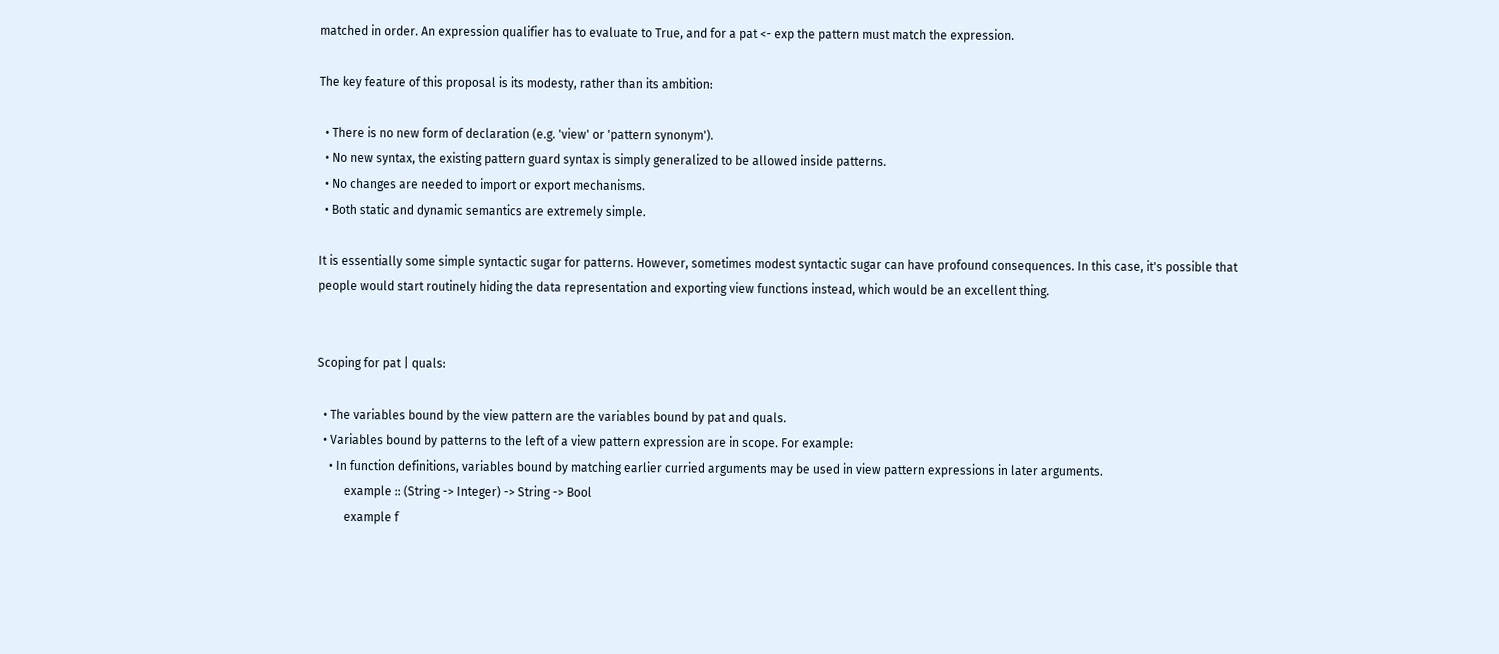matched in order. An expression qualifier has to evaluate to True, and for a pat <- exp the pattern must match the expression.

The key feature of this proposal is its modesty, rather than its ambition:

  • There is no new form of declaration (e.g. 'view' or 'pattern synonym').
  • No new syntax, the existing pattern guard syntax is simply generalized to be allowed inside patterns.
  • No changes are needed to import or export mechanisms.
  • Both static and dynamic semantics are extremely simple.

It is essentially some simple syntactic sugar for patterns. However, sometimes modest syntactic sugar can have profound consequences. In this case, it's possible that people would start routinely hiding the data representation and exporting view functions instead, which would be an excellent thing.


Scoping for pat | quals:

  • The variables bound by the view pattern are the variables bound by pat and quals.
  • Variables bound by patterns to the left of a view pattern expression are in scope. For example:
    • In function definitions, variables bound by matching earlier curried arguments may be used in view pattern expressions in later arguments.
         example :: (String -> Integer) -> String -> Bool
         example f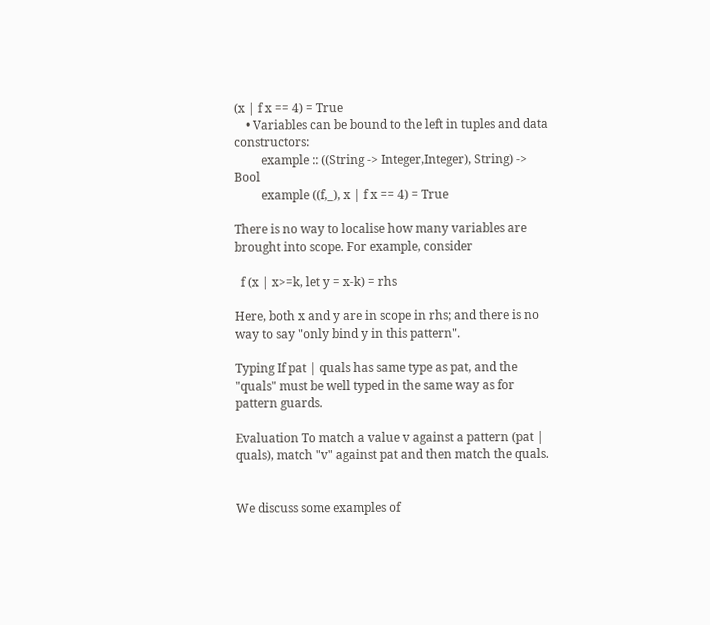(x | f x == 4) = True
    • Variables can be bound to the left in tuples and data constructors:
         example :: ((String -> Integer,Integer), String) -> Bool
         example ((f,_), x | f x == 4) = True

There is no way to localise how many variables are brought into scope. For example, consider

  f (x | x>=k, let y = x-k) = rhs

Here, both x and y are in scope in rhs; and there is no way to say "only bind y in this pattern".

Typing If pat | quals has same type as pat, and the "quals" must be well typed in the same way as for pattern guards.

Evaluation To match a value v against a pattern (pat | quals), match "v" against pat and then match the quals.


We discuss some examples of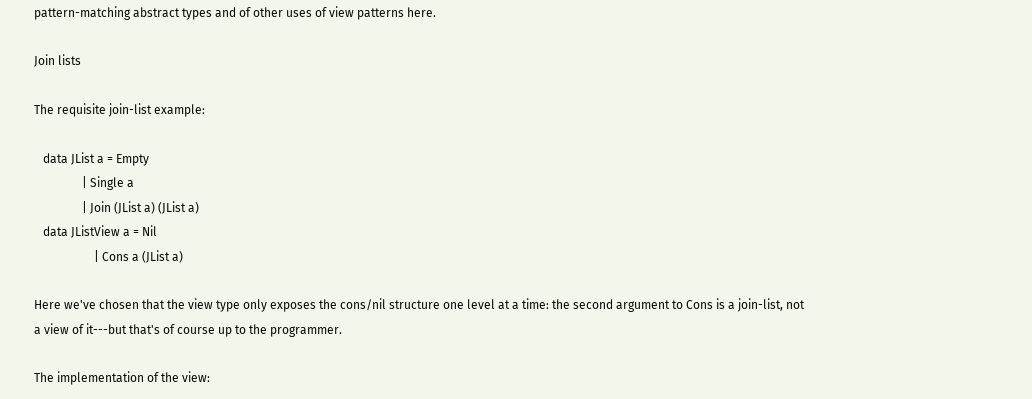pattern-matching abstract types and of other uses of view patterns here.

Join lists

The requisite join-list example:

   data JList a = Empty
                | Single a
                | Join (JList a) (JList a)
   data JListView a = Nil
                    | Cons a (JList a)

Here we've chosen that the view type only exposes the cons/nil structure one level at a time: the second argument to Cons is a join-list, not a view of it---but that's of course up to the programmer.

The implementation of the view: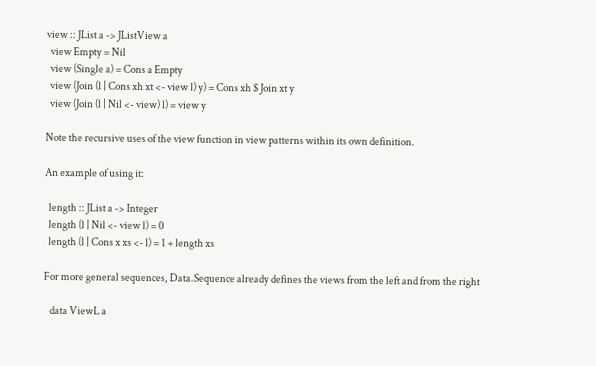view :: JList a -> JListView a
  view Empty = Nil
  view (Single a) = Cons a Empty
  view (Join (l | Cons xh xt <- view l) y) = Cons xh $ Join xt y
  view (Join (l | Nil <- view) l) = view y

Note the recursive uses of the view function in view patterns within its own definition.

An example of using it:

  length :: JList a -> Integer
  length (l | Nil <- view l) = 0
  length (l | Cons x xs <- l) = 1 + length xs

For more general sequences, Data.Sequence already defines the views from the left and from the right

   data ViewL a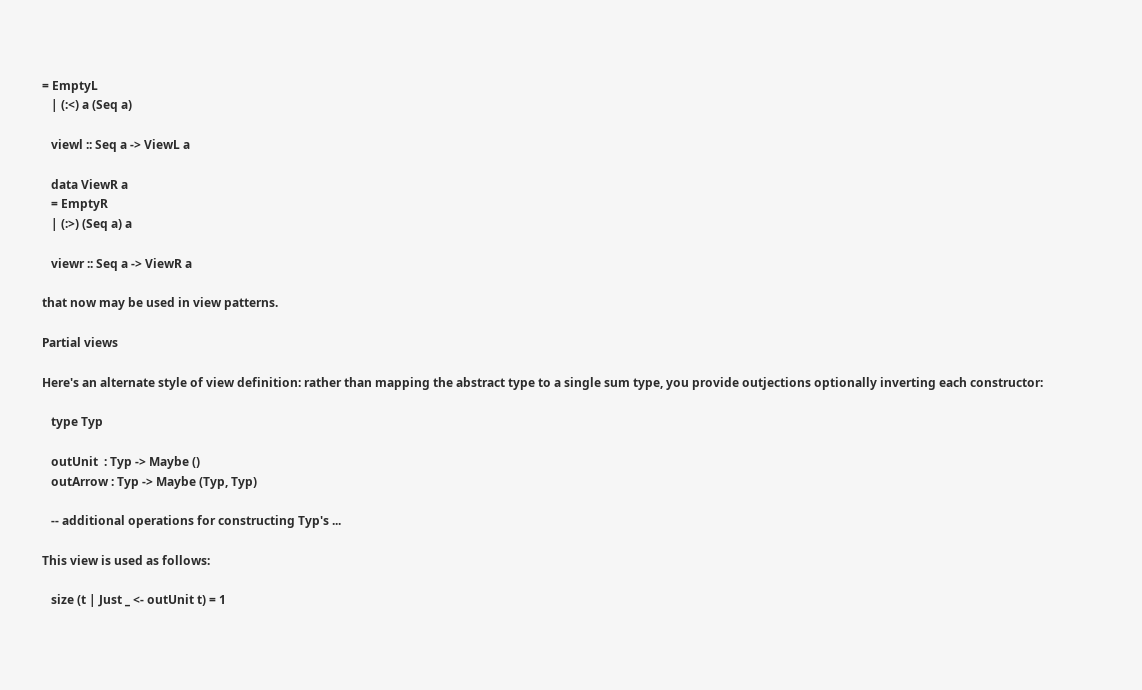= EmptyL
   | (:<) a (Seq a)

   viewl :: Seq a -> ViewL a

   data ViewR a
   = EmptyR
   | (:>) (Seq a) a

   viewr :: Seq a -> ViewR a

that now may be used in view patterns.

Partial views

Here's an alternate style of view definition: rather than mapping the abstract type to a single sum type, you provide outjections optionally inverting each constructor:

   type Typ

   outUnit  : Typ -> Maybe ()
   outArrow : Typ -> Maybe (Typ, Typ)

   -- additional operations for constructing Typ's ...

This view is used as follows:

   size (t | Just _ <- outUnit t) = 1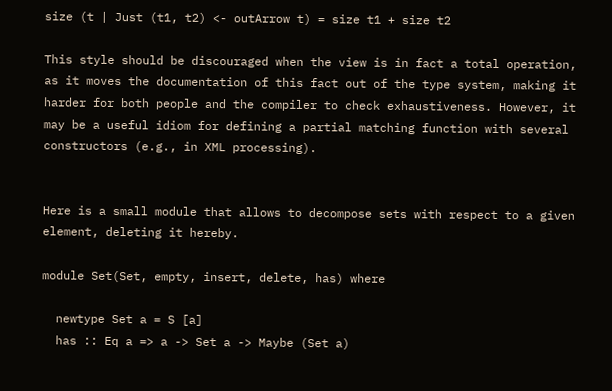size (t | Just (t1, t2) <- outArrow t) = size t1 + size t2

This style should be discouraged when the view is in fact a total operation, as it moves the documentation of this fact out of the type system, making it harder for both people and the compiler to check exhaustiveness. However, it may be a useful idiom for defining a partial matching function with several constructors (e.g., in XML processing).


Here is a small module that allows to decompose sets with respect to a given element, deleting it hereby.

module Set(Set, empty, insert, delete, has) where

  newtype Set a = S [a]
  has :: Eq a => a -> Set a -> Maybe (Set a)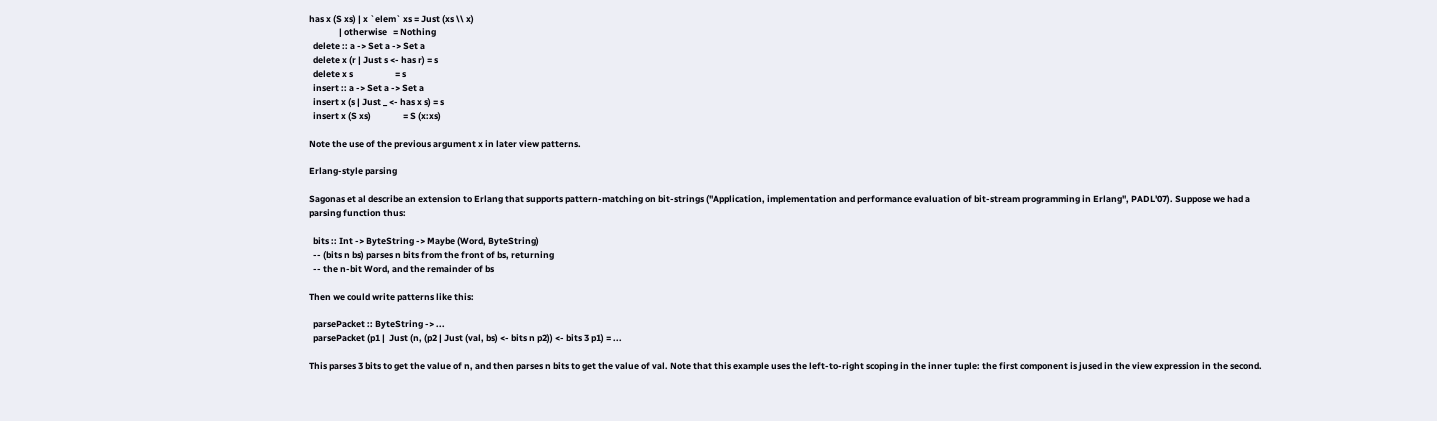has x (S xs) | x `elem` xs = Just (xs \\ x)
               | otherwise   = Nothing
  delete :: a -> Set a -> Set a
  delete x (r | Just s <- has r) = s
  delete x s                     = s
  insert :: a -> Set a -> Set a
  insert x (s | Just _ <- has x s) = s
  insert x (S xs)                = S (x:xs)

Note the use of the previous argument x in later view patterns.

Erlang-style parsing

Sagonas et al describe an extension to Erlang that supports pattern-matching on bit-strings ("Application, implementation and performance evaluation of bit-stream programming in Erlang", PADL'07). Suppose we had a parsing function thus:

  bits :: Int -> ByteString -> Maybe (Word, ByteString)
  -- (bits n bs) parses n bits from the front of bs, returning
  -- the n-bit Word, and the remainder of bs

Then we could write patterns like this:

  parsePacket :: ByteString -> ...
  parsePacket (p1 |  Just (n, (p2 | Just (val, bs) <- bits n p2)) <- bits 3 p1) = ...

This parses 3 bits to get the value of n, and then parses n bits to get the value of val. Note that this example uses the left-to-right scoping in the inner tuple: the first component is jused in the view expression in the second.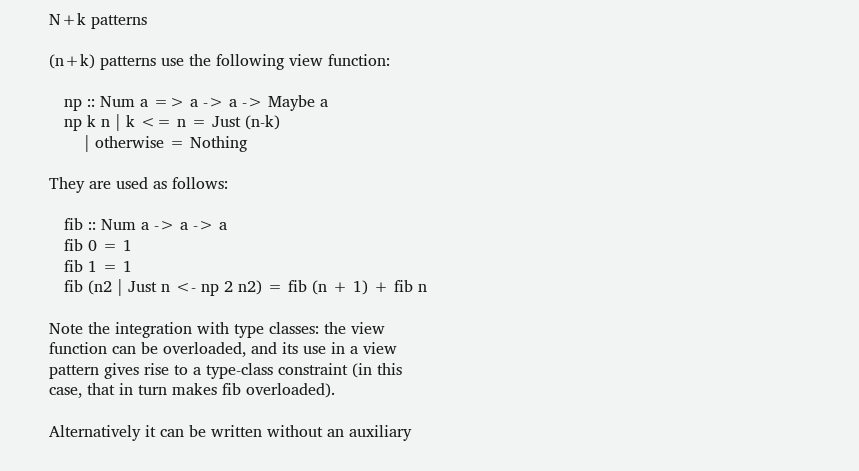N+k patterns

(n+k) patterns use the following view function:

   np :: Num a => a -> a -> Maybe a
   np k n | k <= n = Just (n-k)
       | otherwise = Nothing

They are used as follows:

   fib :: Num a -> a -> a
   fib 0 = 1
   fib 1 = 1
   fib (n2 | Just n <- np 2 n2) = fib (n + 1) + fib n

Note the integration with type classes: the view function can be overloaded, and its use in a view pattern gives rise to a type-class constraint (in this case, that in turn makes fib overloaded).

Alternatively it can be written without an auxiliary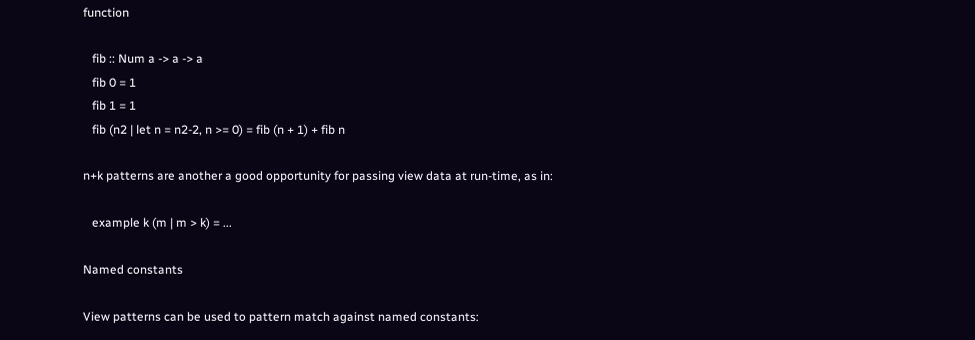function

   fib :: Num a -> a -> a
   fib 0 = 1
   fib 1 = 1
   fib (n2 | let n = n2-2, n >= 0) = fib (n + 1) + fib n

n+k patterns are another a good opportunity for passing view data at run-time, as in:

   example k (m | m > k) = ...

Named constants

View patterns can be used to pattern match against named constants: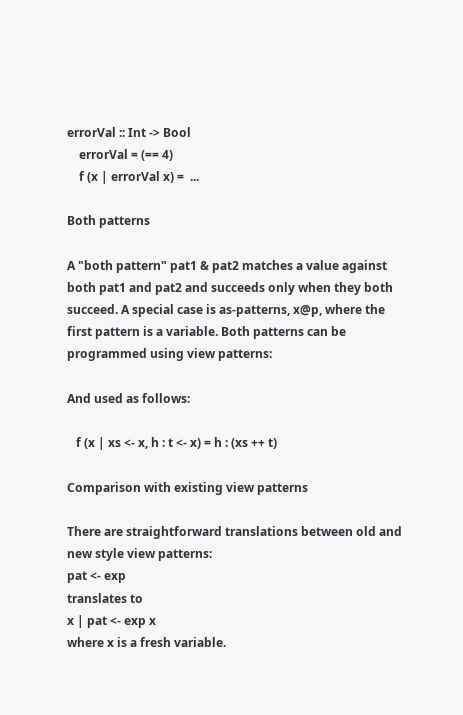errorVal :: Int -> Bool
    errorVal = (== 4)
    f (x | errorVal x) =  ...

Both patterns

A "both pattern" pat1 & pat2 matches a value against both pat1 and pat2 and succeeds only when they both succeed. A special case is as-patterns, x@p, where the first pattern is a variable. Both patterns can be programmed using view patterns:

And used as follows:

   f (x | xs <- x, h : t <- x) = h : (xs ++ t)

Comparison with existing view patterns

There are straightforward translations between old and new style view patterns:
pat <- exp
translates to
x | pat <- exp x
where x is a fresh variable.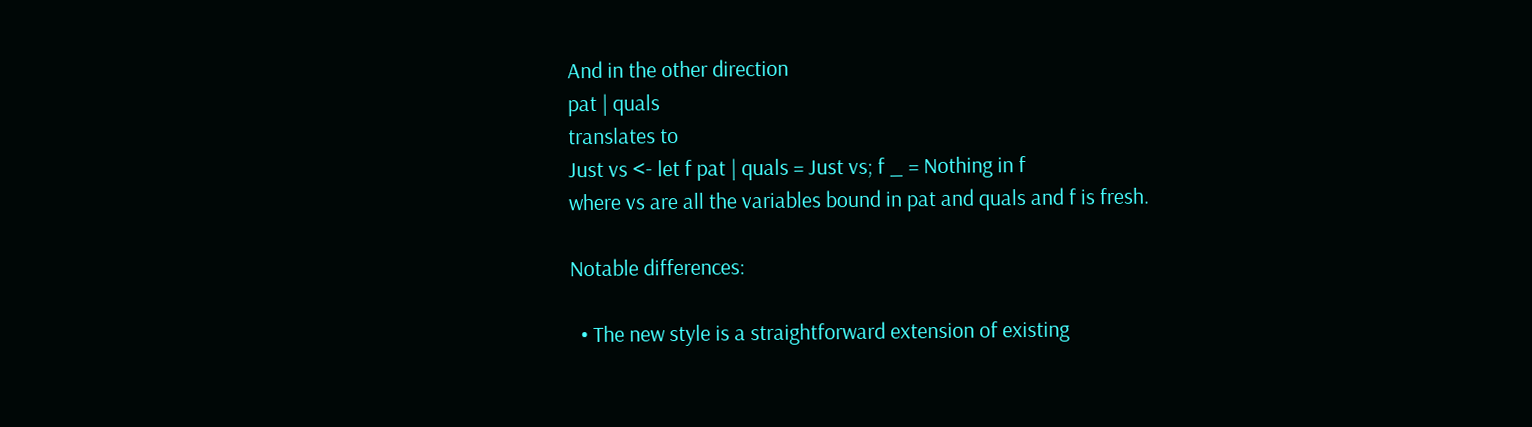And in the other direction
pat | quals
translates to
Just vs <- let f pat | quals = Just vs; f _ = Nothing in f
where vs are all the variables bound in pat and quals and f is fresh.

Notable differences:

  • The new style is a straightforward extension of existing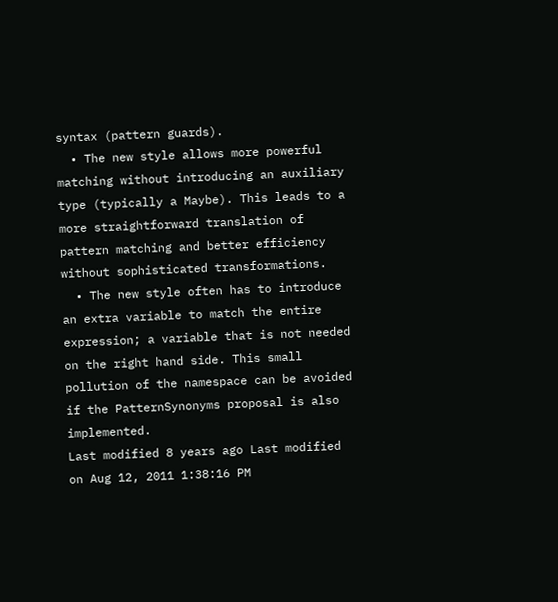syntax (pattern guards).
  • The new style allows more powerful matching without introducing an auxiliary type (typically a Maybe). This leads to a more straightforward translation of pattern matching and better efficiency without sophisticated transformations.
  • The new style often has to introduce an extra variable to match the entire expression; a variable that is not needed on the right hand side. This small pollution of the namespace can be avoided if the PatternSynonyms proposal is also implemented.
Last modified 8 years ago Last modified on Aug 12, 2011 1:38:16 PM